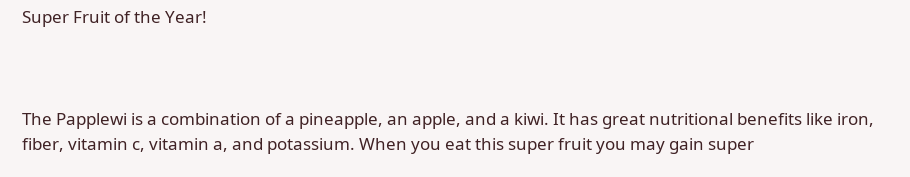Super Fruit of the Year!



The Papplewi is a combination of a pineapple, an apple, and a kiwi. It has great nutritional benefits like iron, fiber, vitamin c, vitamin a, and potassium. When you eat this super fruit you may gain super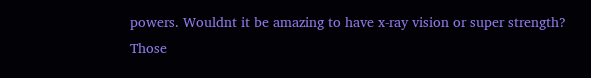powers. Wouldnt it be amazing to have x-ray vision or super strength? Those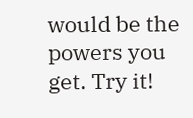would be the powers you get. Try it!